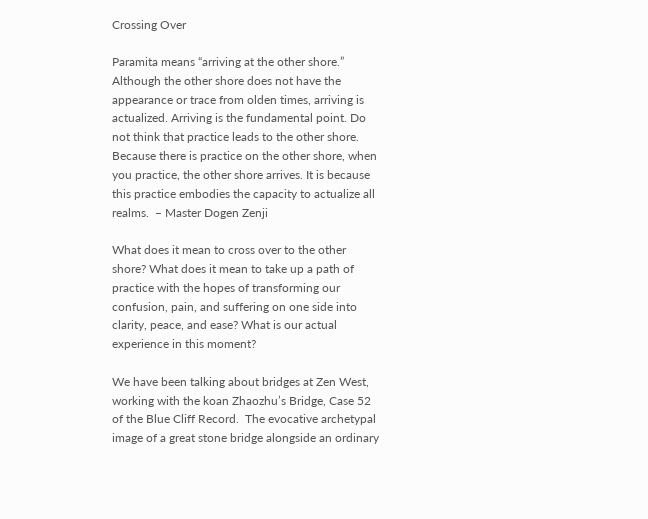Crossing Over

Paramita means “arriving at the other shore.” Although the other shore does not have the appearance or trace from olden times, arriving is actualized. Arriving is the fundamental point. Do not think that practice leads to the other shore. Because there is practice on the other shore, when you practice, the other shore arrives. It is because this practice embodies the capacity to actualize all realms.  – Master Dogen Zenji

What does it mean to cross over to the other shore? What does it mean to take up a path of practice with the hopes of transforming our confusion, pain, and suffering on one side into clarity, peace, and ease? What is our actual experience in this moment?

We have been talking about bridges at Zen West, working with the koan Zhaozhu’s Bridge, Case 52 of the Blue Cliff Record.  The evocative archetypal image of a great stone bridge alongside an ordinary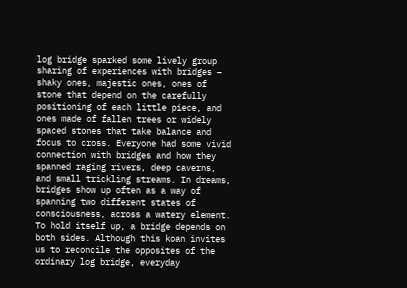log bridge sparked some lively group sharing of experiences with bridges – shaky ones, majestic ones, ones of stone that depend on the carefully positioning of each little piece, and ones made of fallen trees or widely spaced stones that take balance and focus to cross. Everyone had some vivid connection with bridges and how they spanned raging rivers, deep caverns, and small trickling streams. In dreams, bridges show up often as a way of spanning two different states of consciousness, across a watery element. To hold itself up, a bridge depends on both sides. Although this koan invites us to reconcile the opposites of the ordinary log bridge, everyday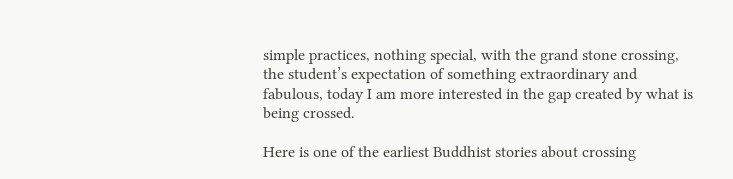simple practices, nothing special, with the grand stone crossing, the student’s expectation of something extraordinary and fabulous, today I am more interested in the gap created by what is being crossed.

Here is one of the earliest Buddhist stories about crossing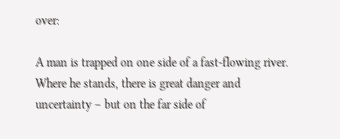over:

A man is trapped on one side of a fast-flowing river. Where he stands, there is great danger and uncertainty – but on the far side of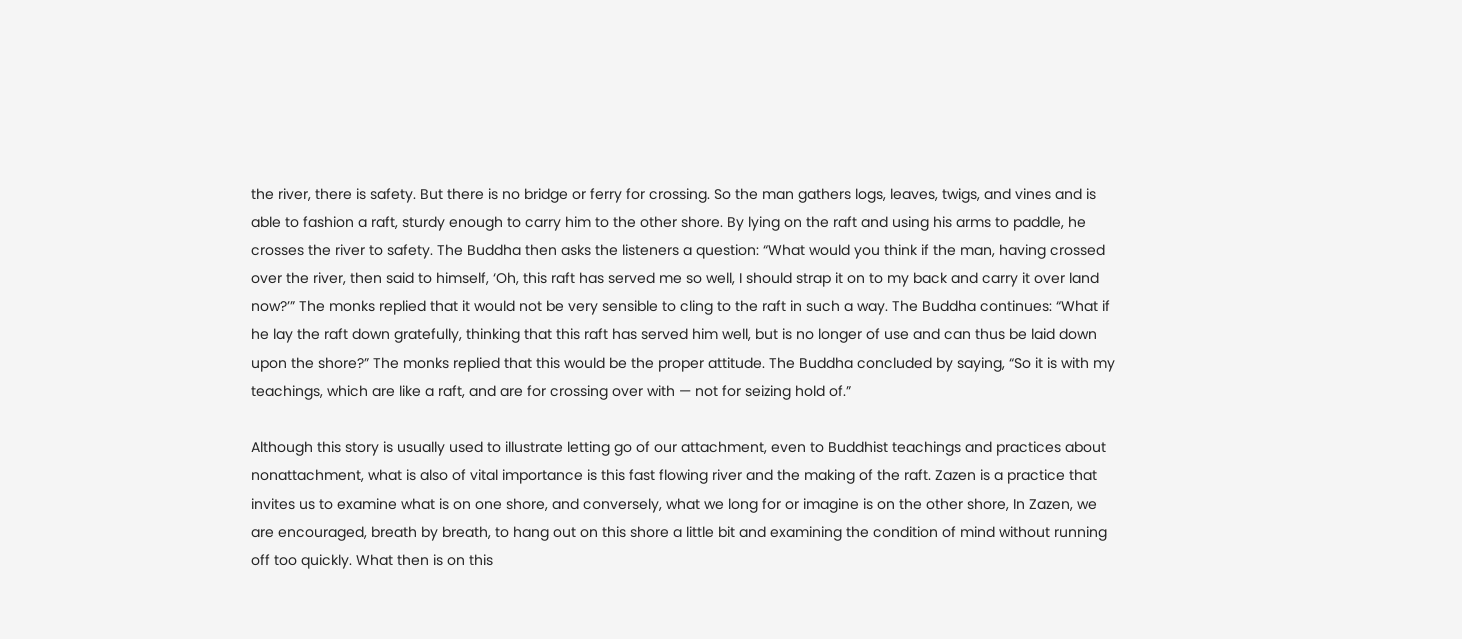the river, there is safety. But there is no bridge or ferry for crossing. So the man gathers logs, leaves, twigs, and vines and is able to fashion a raft, sturdy enough to carry him to the other shore. By lying on the raft and using his arms to paddle, he crosses the river to safety. The Buddha then asks the listeners a question: “What would you think if the man, having crossed over the river, then said to himself, ‘Oh, this raft has served me so well, I should strap it on to my back and carry it over land now?’” The monks replied that it would not be very sensible to cling to the raft in such a way. The Buddha continues: “What if he lay the raft down gratefully, thinking that this raft has served him well, but is no longer of use and can thus be laid down upon the shore?” The monks replied that this would be the proper attitude. The Buddha concluded by saying, “So it is with my teachings, which are like a raft, and are for crossing over with — not for seizing hold of.”

Although this story is usually used to illustrate letting go of our attachment, even to Buddhist teachings and practices about nonattachment, what is also of vital importance is this fast flowing river and the making of the raft. Zazen is a practice that invites us to examine what is on one shore, and conversely, what we long for or imagine is on the other shore, In Zazen, we are encouraged, breath by breath, to hang out on this shore a little bit and examining the condition of mind without running off too quickly. What then is on this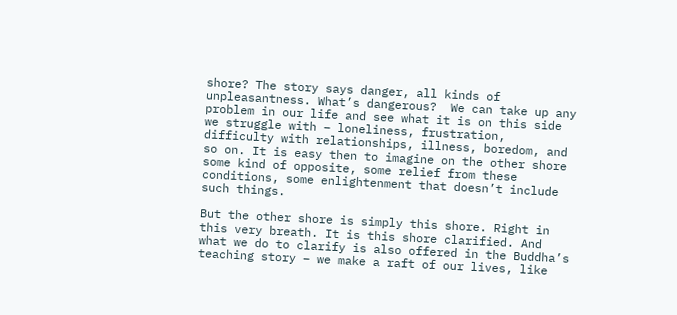shore? The story says danger, all kinds of unpleasantness. What’s dangerous?  We can take up any problem in our life and see what it is on this side we struggle with – loneliness, frustration, difficulty with relationships, illness, boredom, and so on. It is easy then to imagine on the other shore some kind of opposite, some relief from these conditions, some enlightenment that doesn’t include such things.

But the other shore is simply this shore. Right in this very breath. It is this shore clarified. And what we do to clarify is also offered in the Buddha’s teaching story – we make a raft of our lives, like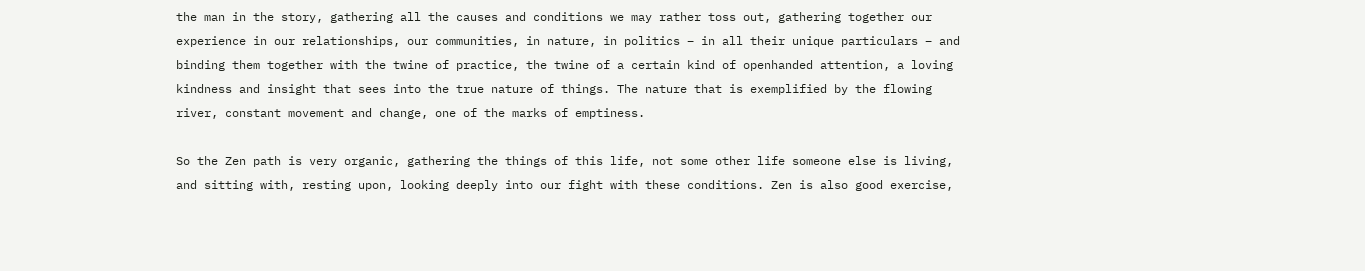the man in the story, gathering all the causes and conditions we may rather toss out, gathering together our experience in our relationships, our communities, in nature, in politics – in all their unique particulars – and binding them together with the twine of practice, the twine of a certain kind of openhanded attention, a loving kindness and insight that sees into the true nature of things. The nature that is exemplified by the flowing river, constant movement and change, one of the marks of emptiness.

So the Zen path is very organic, gathering the things of this life, not some other life someone else is living, and sitting with, resting upon, looking deeply into our fight with these conditions. Zen is also good exercise,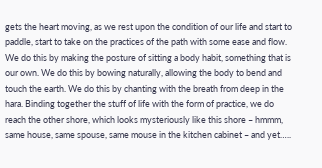gets the heart moving, as we rest upon the condition of our life and start to paddle, start to take on the practices of the path with some ease and flow. We do this by making the posture of sitting a body habit, something that is our own. We do this by bowing naturally, allowing the body to bend and touch the earth. We do this by chanting with the breath from deep in the hara. Binding together the stuff of life with the form of practice, we do reach the other shore, which looks mysteriously like this shore – hmmm, same house, same spouse, same mouse in the kitchen cabinet – and yet…..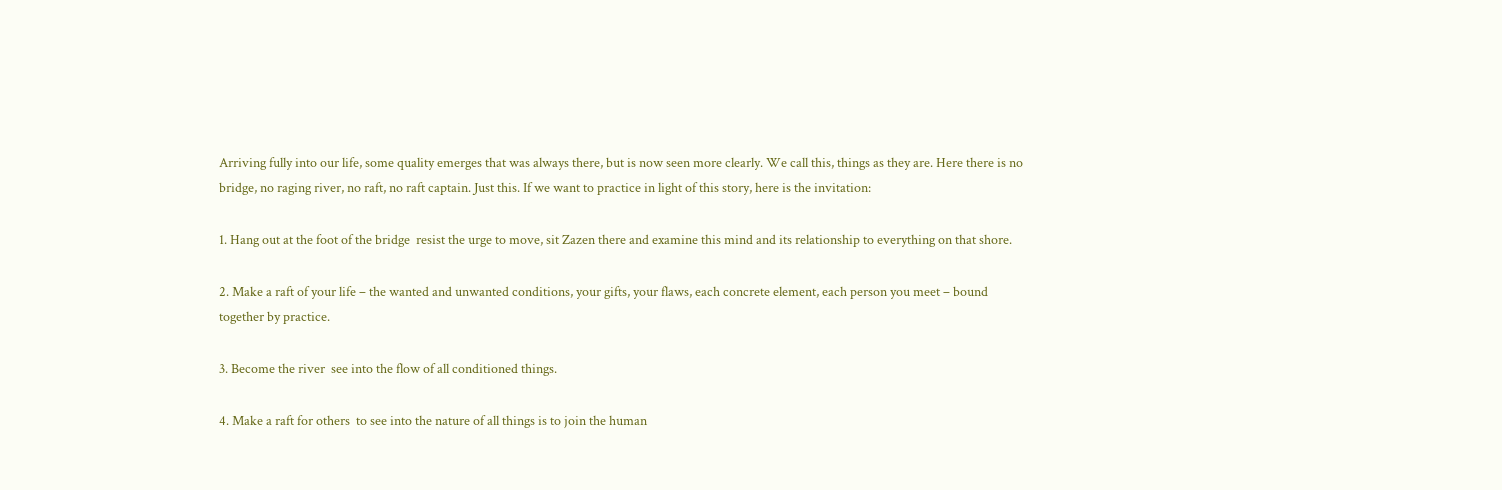Arriving fully into our life, some quality emerges that was always there, but is now seen more clearly. We call this, things as they are. Here there is no bridge, no raging river, no raft, no raft captain. Just this. If we want to practice in light of this story, here is the invitation:

1. Hang out at the foot of the bridge  resist the urge to move, sit Zazen there and examine this mind and its relationship to everything on that shore.

2. Make a raft of your life – the wanted and unwanted conditions, your gifts, your flaws, each concrete element, each person you meet – bound together by practice.

3. Become the river  see into the flow of all conditioned things.

4. Make a raft for others  to see into the nature of all things is to join the human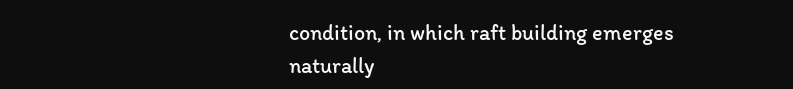condition, in which raft building emerges naturally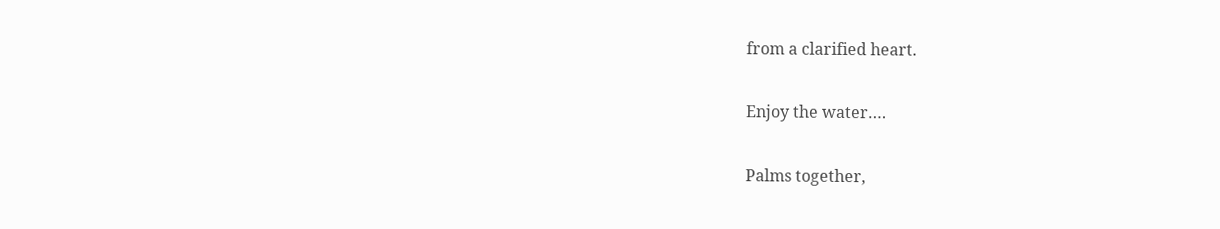from a clarified heart.

Enjoy the water….

Palms together,